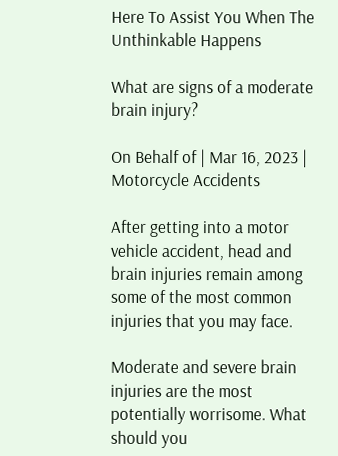Here To Assist You When The Unthinkable Happens

What are signs of a moderate brain injury?

On Behalf of | Mar 16, 2023 | Motorcycle Accidents

After getting into a motor vehicle accident, head and brain injuries remain among some of the most common injuries that you may face.

Moderate and severe brain injuries are the most potentially worrisome. What should you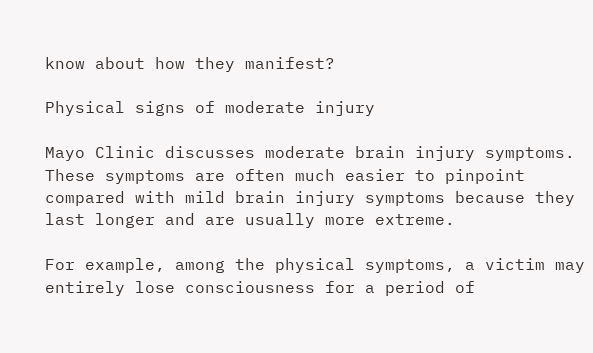know about how they manifest?

Physical signs of moderate injury

Mayo Clinic discusses moderate brain injury symptoms. These symptoms are often much easier to pinpoint compared with mild brain injury symptoms because they last longer and are usually more extreme.

For example, among the physical symptoms, a victim may entirely lose consciousness for a period of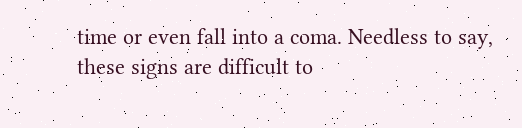time or even fall into a coma. Needless to say, these signs are difficult to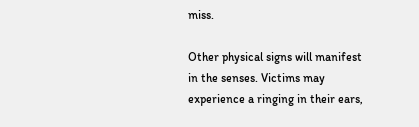miss.

Other physical signs will manifest in the senses. Victims may experience a ringing in their ears,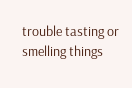trouble tasting or smelling things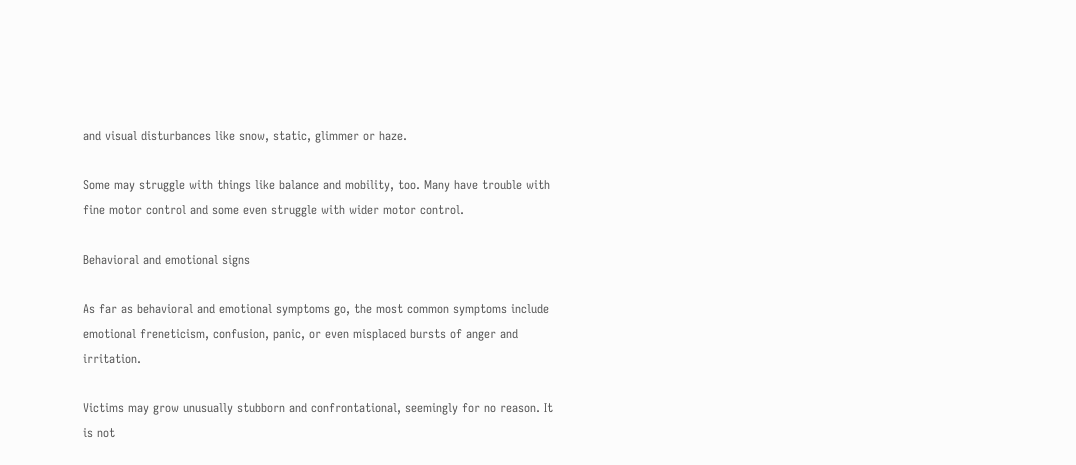and visual disturbances like snow, static, glimmer or haze.

Some may struggle with things like balance and mobility, too. Many have trouble with fine motor control and some even struggle with wider motor control.

Behavioral and emotional signs

As far as behavioral and emotional symptoms go, the most common symptoms include emotional freneticism, confusion, panic, or even misplaced bursts of anger and irritation.

Victims may grow unusually stubborn and confrontational, seemingly for no reason. It is not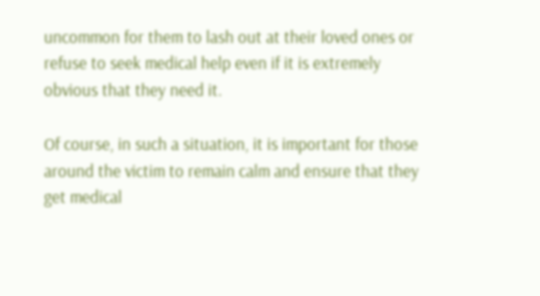uncommon for them to lash out at their loved ones or refuse to seek medical help even if it is extremely obvious that they need it.

Of course, in such a situation, it is important for those around the victim to remain calm and ensure that they get medical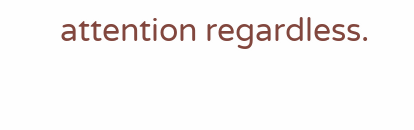attention regardless.